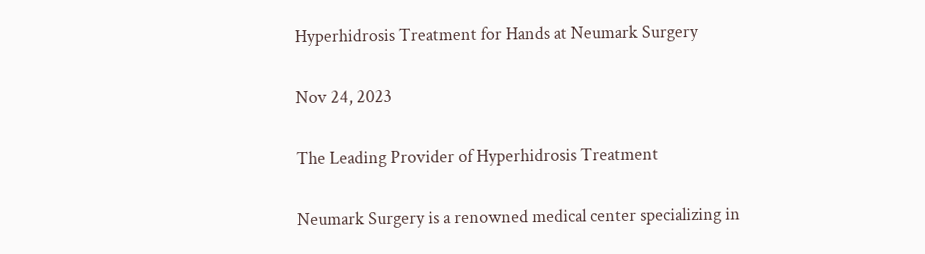Hyperhidrosis Treatment for Hands at Neumark Surgery

Nov 24, 2023

The Leading Provider of Hyperhidrosis Treatment

Neumark Surgery is a renowned medical center specializing in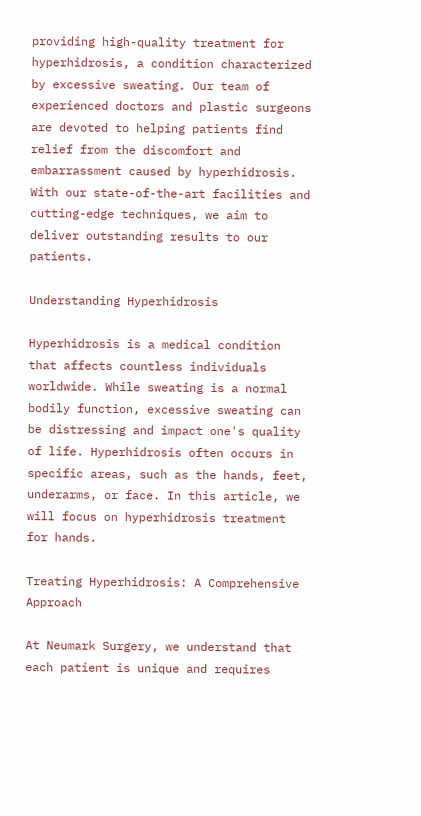providing high-quality treatment for hyperhidrosis, a condition characterized by excessive sweating. Our team of experienced doctors and plastic surgeons are devoted to helping patients find relief from the discomfort and embarrassment caused by hyperhidrosis. With our state-of-the-art facilities and cutting-edge techniques, we aim to deliver outstanding results to our patients.

Understanding Hyperhidrosis

Hyperhidrosis is a medical condition that affects countless individuals worldwide. While sweating is a normal bodily function, excessive sweating can be distressing and impact one's quality of life. Hyperhidrosis often occurs in specific areas, such as the hands, feet, underarms, or face. In this article, we will focus on hyperhidrosis treatment for hands.

Treating Hyperhidrosis: A Comprehensive Approach

At Neumark Surgery, we understand that each patient is unique and requires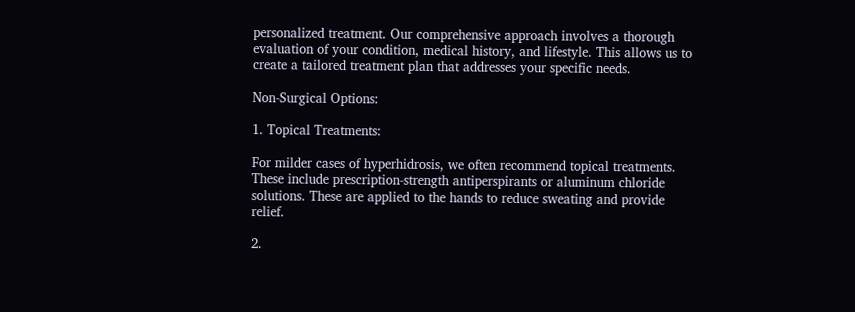personalized treatment. Our comprehensive approach involves a thorough evaluation of your condition, medical history, and lifestyle. This allows us to create a tailored treatment plan that addresses your specific needs.

Non-Surgical Options:

1. Topical Treatments:

For milder cases of hyperhidrosis, we often recommend topical treatments. These include prescription-strength antiperspirants or aluminum chloride solutions. These are applied to the hands to reduce sweating and provide relief.

2.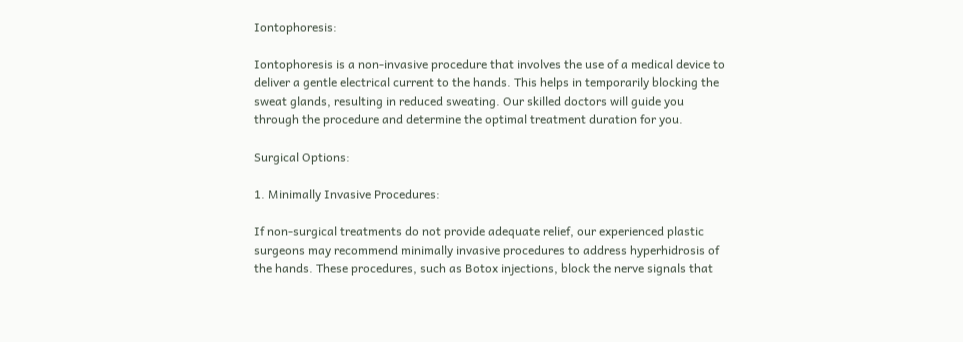Iontophoresis:

Iontophoresis is a non-invasive procedure that involves the use of a medical device to deliver a gentle electrical current to the hands. This helps in temporarily blocking the sweat glands, resulting in reduced sweating. Our skilled doctors will guide you through the procedure and determine the optimal treatment duration for you.

Surgical Options:

1. Minimally Invasive Procedures:

If non-surgical treatments do not provide adequate relief, our experienced plastic surgeons may recommend minimally invasive procedures to address hyperhidrosis of the hands. These procedures, such as Botox injections, block the nerve signals that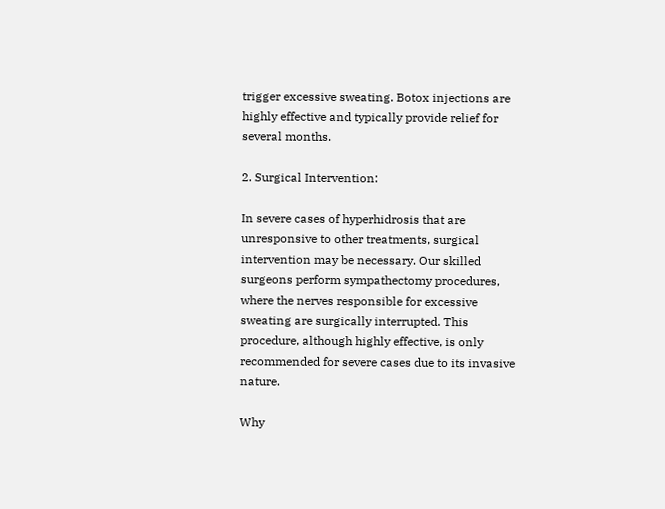trigger excessive sweating. Botox injections are highly effective and typically provide relief for several months.

2. Surgical Intervention:

In severe cases of hyperhidrosis that are unresponsive to other treatments, surgical intervention may be necessary. Our skilled surgeons perform sympathectomy procedures, where the nerves responsible for excessive sweating are surgically interrupted. This procedure, although highly effective, is only recommended for severe cases due to its invasive nature.

Why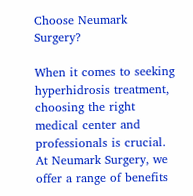Choose Neumark Surgery?

When it comes to seeking hyperhidrosis treatment, choosing the right medical center and professionals is crucial. At Neumark Surgery, we offer a range of benefits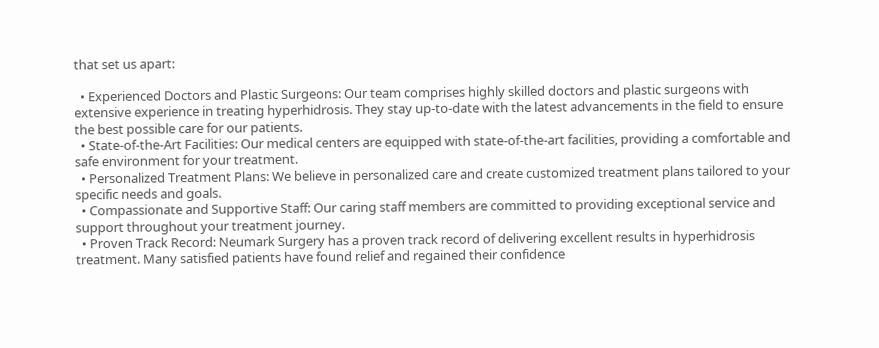that set us apart:

  • Experienced Doctors and Plastic Surgeons: Our team comprises highly skilled doctors and plastic surgeons with extensive experience in treating hyperhidrosis. They stay up-to-date with the latest advancements in the field to ensure the best possible care for our patients.
  • State-of-the-Art Facilities: Our medical centers are equipped with state-of-the-art facilities, providing a comfortable and safe environment for your treatment.
  • Personalized Treatment Plans: We believe in personalized care and create customized treatment plans tailored to your specific needs and goals.
  • Compassionate and Supportive Staff: Our caring staff members are committed to providing exceptional service and support throughout your treatment journey.
  • Proven Track Record: Neumark Surgery has a proven track record of delivering excellent results in hyperhidrosis treatment. Many satisfied patients have found relief and regained their confidence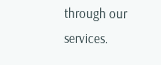through our services.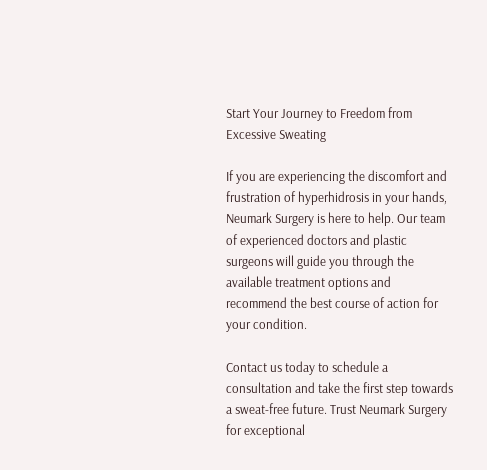Start Your Journey to Freedom from Excessive Sweating

If you are experiencing the discomfort and frustration of hyperhidrosis in your hands, Neumark Surgery is here to help. Our team of experienced doctors and plastic surgeons will guide you through the available treatment options and recommend the best course of action for your condition.

Contact us today to schedule a consultation and take the first step towards a sweat-free future. Trust Neumark Surgery for exceptional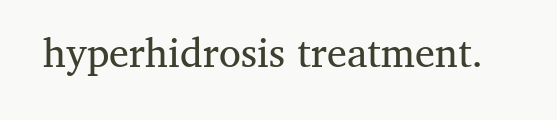hyperhidrosis treatment.